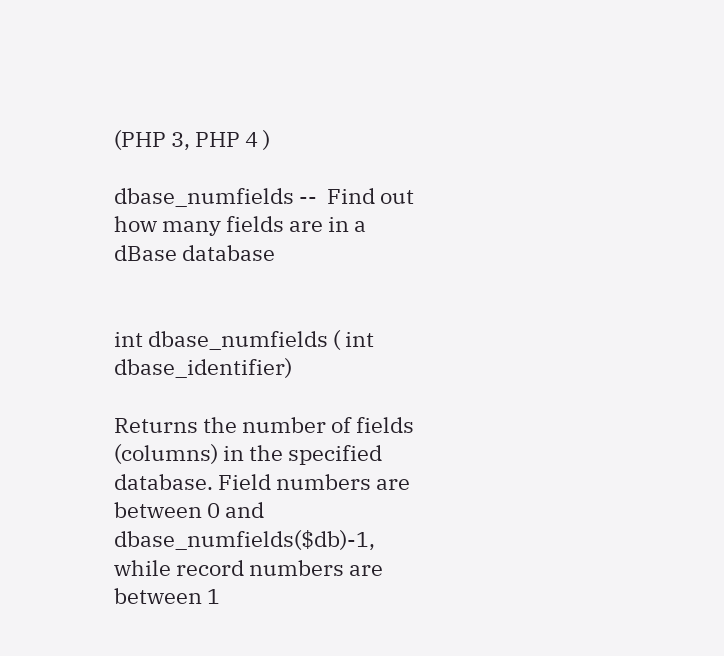(PHP 3, PHP 4 )

dbase_numfields --  Find out how many fields are in a dBase database


int dbase_numfields ( int dbase_identifier)

Returns the number of fields (columns) in the specified database. Field numbers are between 0 and dbase_numfields($db)-1, while record numbers are between 1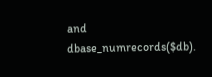and dbase_numrecords($db).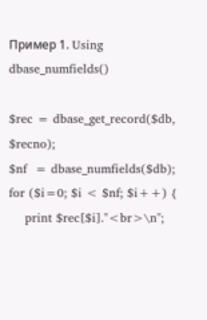Пример 1. Using dbase_numfields()

$rec = dbase_get_record($db, $recno);
$nf  = dbase_numfields($db);
for ($i=0; $i < $nf; $i++) {
    print $rec[$i]."<br>\n";